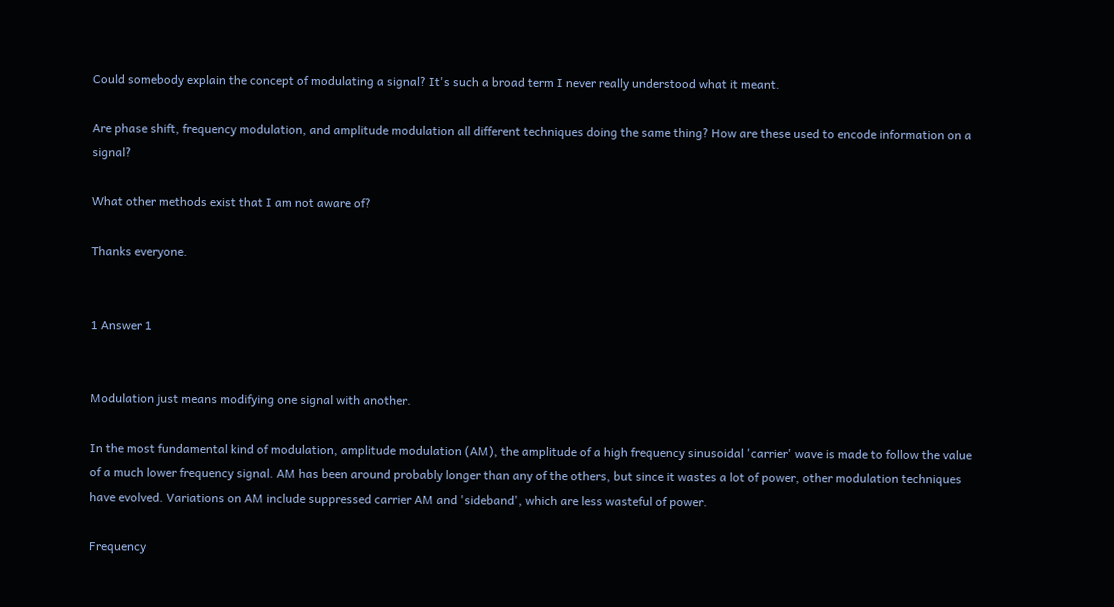Could somebody explain the concept of modulating a signal? It's such a broad term I never really understood what it meant.

Are phase shift, frequency modulation, and amplitude modulation all different techniques doing the same thing? How are these used to encode information on a signal?

What other methods exist that I am not aware of?

Thanks everyone.


1 Answer 1


Modulation just means modifying one signal with another.

In the most fundamental kind of modulation, amplitude modulation (AM), the amplitude of a high frequency sinusoidal 'carrier' wave is made to follow the value of a much lower frequency signal. AM has been around probably longer than any of the others, but since it wastes a lot of power, other modulation techniques have evolved. Variations on AM include suppressed carrier AM and 'sideband', which are less wasteful of power.

Frequency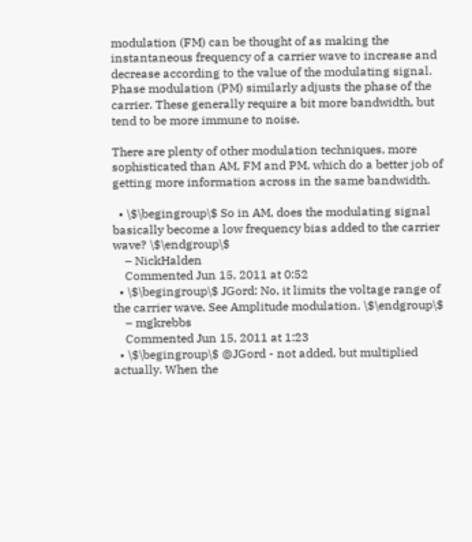modulation (FM) can be thought of as making the instantaneous frequency of a carrier wave to increase and decrease according to the value of the modulating signal. Phase modulation (PM) similarly adjusts the phase of the carrier. These generally require a bit more bandwidth, but tend to be more immune to noise.

There are plenty of other modulation techniques, more sophisticated than AM, FM and PM, which do a better job of getting more information across in the same bandwidth.

  • \$\begingroup\$ So in AM, does the modulating signal basically become a low frequency bias added to the carrier wave? \$\endgroup\$
    – NickHalden
    Commented Jun 15, 2011 at 0:52
  • \$\begingroup\$ JGord: No, it limits the voltage range of the carrier wave. See Amplitude modulation. \$\endgroup\$
    – mgkrebbs
    Commented Jun 15, 2011 at 1:23
  • \$\begingroup\$ @JGord - not added, but multiplied actually. When the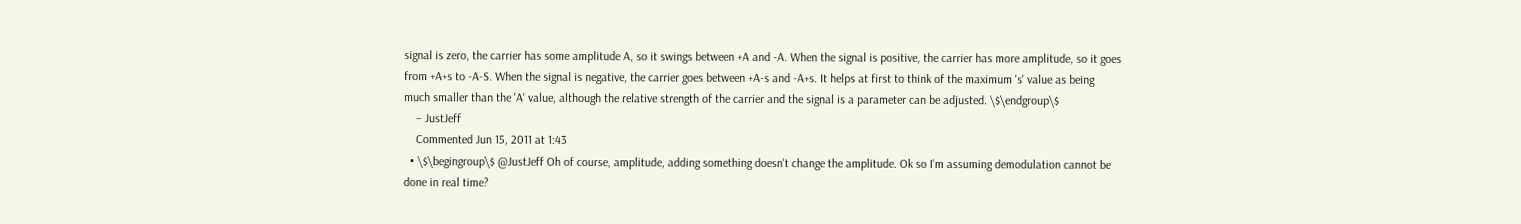signal is zero, the carrier has some amplitude A, so it swings between +A and -A. When the signal is positive, the carrier has more amplitude, so it goes from +A+s to -A-S. When the signal is negative, the carrier goes between +A-s and -A+s. It helps at first to think of the maximum 's' value as being much smaller than the 'A' value, although the relative strength of the carrier and the signal is a parameter can be adjusted. \$\endgroup\$
    – JustJeff
    Commented Jun 15, 2011 at 1:43
  • \$\begingroup\$ @JustJeff Oh of course, amplitude, adding something doesn't change the amplitude. Ok so I'm assuming demodulation cannot be done in real time?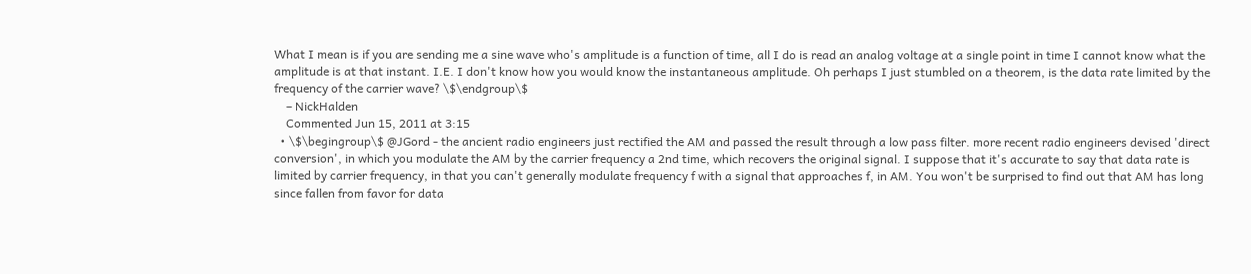What I mean is if you are sending me a sine wave who's amplitude is a function of time, all I do is read an analog voltage at a single point in time I cannot know what the amplitude is at that instant. I.E. I don't know how you would know the instantaneous amplitude. Oh perhaps I just stumbled on a theorem, is the data rate limited by the frequency of the carrier wave? \$\endgroup\$
    – NickHalden
    Commented Jun 15, 2011 at 3:15
  • \$\begingroup\$ @JGord - the ancient radio engineers just rectified the AM and passed the result through a low pass filter. more recent radio engineers devised 'direct conversion', in which you modulate the AM by the carrier frequency a 2nd time, which recovers the original signal. I suppose that it's accurate to say that data rate is limited by carrier frequency, in that you can't generally modulate frequency f with a signal that approaches f, in AM. You won't be surprised to find out that AM has long since fallen from favor for data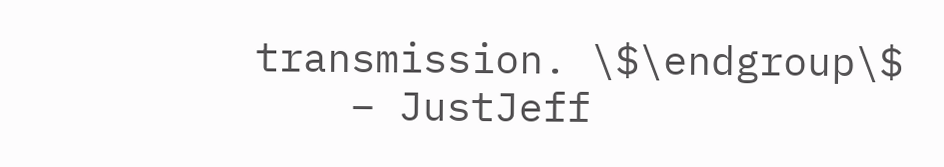transmission. \$\endgroup\$
    – JustJeff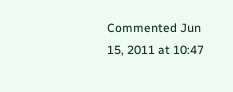Commented Jun 15, 2011 at 10:47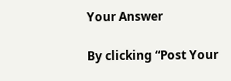Your Answer

By clicking “Post Your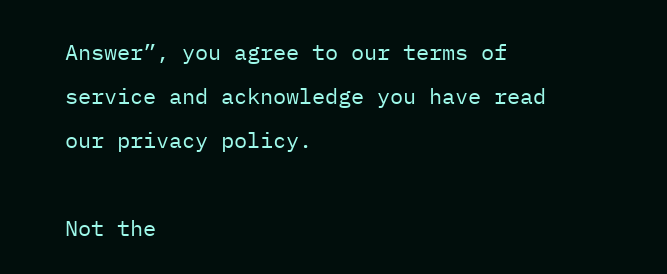Answer”, you agree to our terms of service and acknowledge you have read our privacy policy.

Not the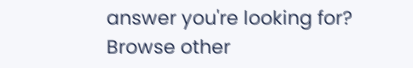answer you're looking for? Browse other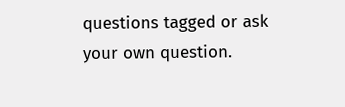questions tagged or ask your own question.